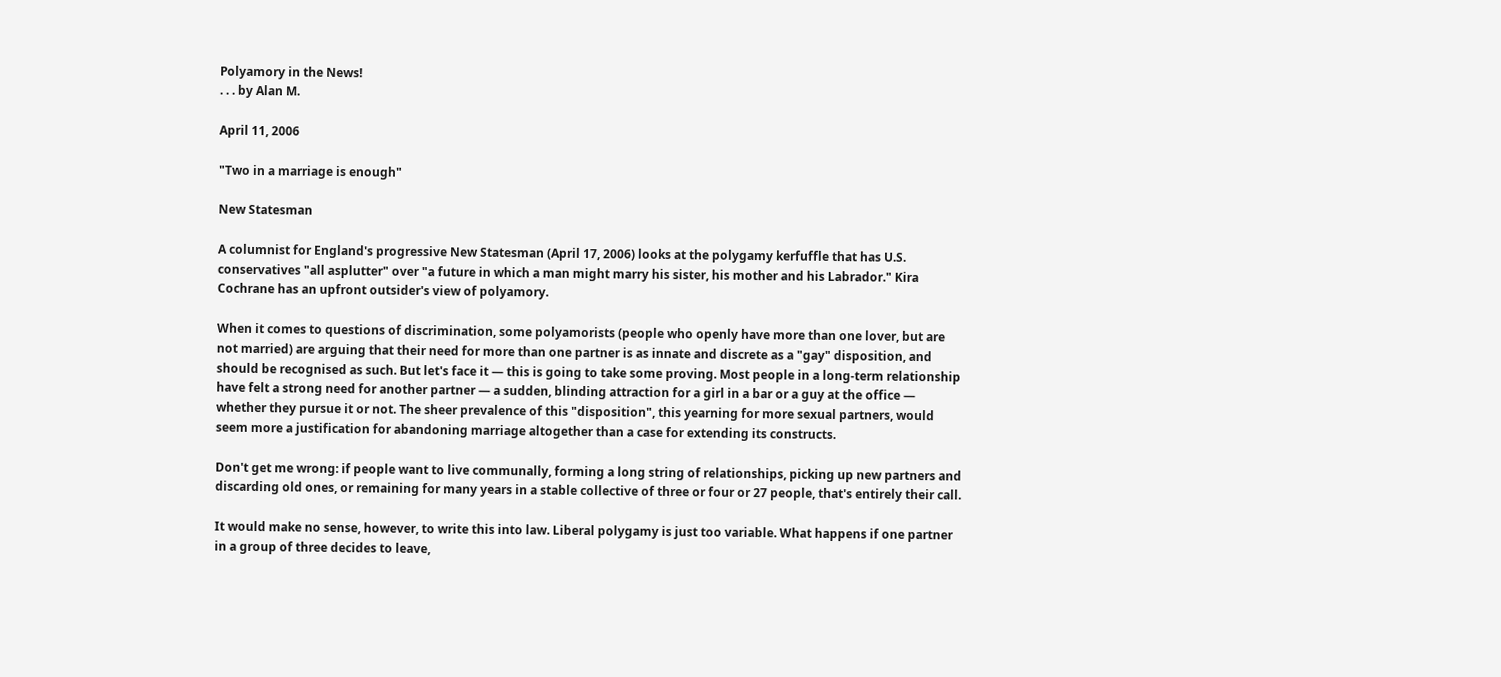Polyamory in the News!
. . . by Alan M.

April 11, 2006

"Two in a marriage is enough"

New Statesman

A columnist for England's progressive New Statesman (April 17, 2006) looks at the polygamy kerfuffle that has U.S. conservatives "all asplutter" over "a future in which a man might marry his sister, his mother and his Labrador." Kira Cochrane has an upfront outsider's view of polyamory.

When it comes to questions of discrimination, some polyamorists (people who openly have more than one lover, but are not married) are arguing that their need for more than one partner is as innate and discrete as a "gay" disposition, and should be recognised as such. But let's face it — this is going to take some proving. Most people in a long-term relationship have felt a strong need for another partner — a sudden, blinding attraction for a girl in a bar or a guy at the office — whether they pursue it or not. The sheer prevalence of this "disposition", this yearning for more sexual partners, would seem more a justification for abandoning marriage altogether than a case for extending its constructs.

Don't get me wrong: if people want to live communally, forming a long string of relationships, picking up new partners and discarding old ones, or remaining for many years in a stable collective of three or four or 27 people, that's entirely their call.

It would make no sense, however, to write this into law. Liberal polygamy is just too variable. What happens if one partner in a group of three decides to leave,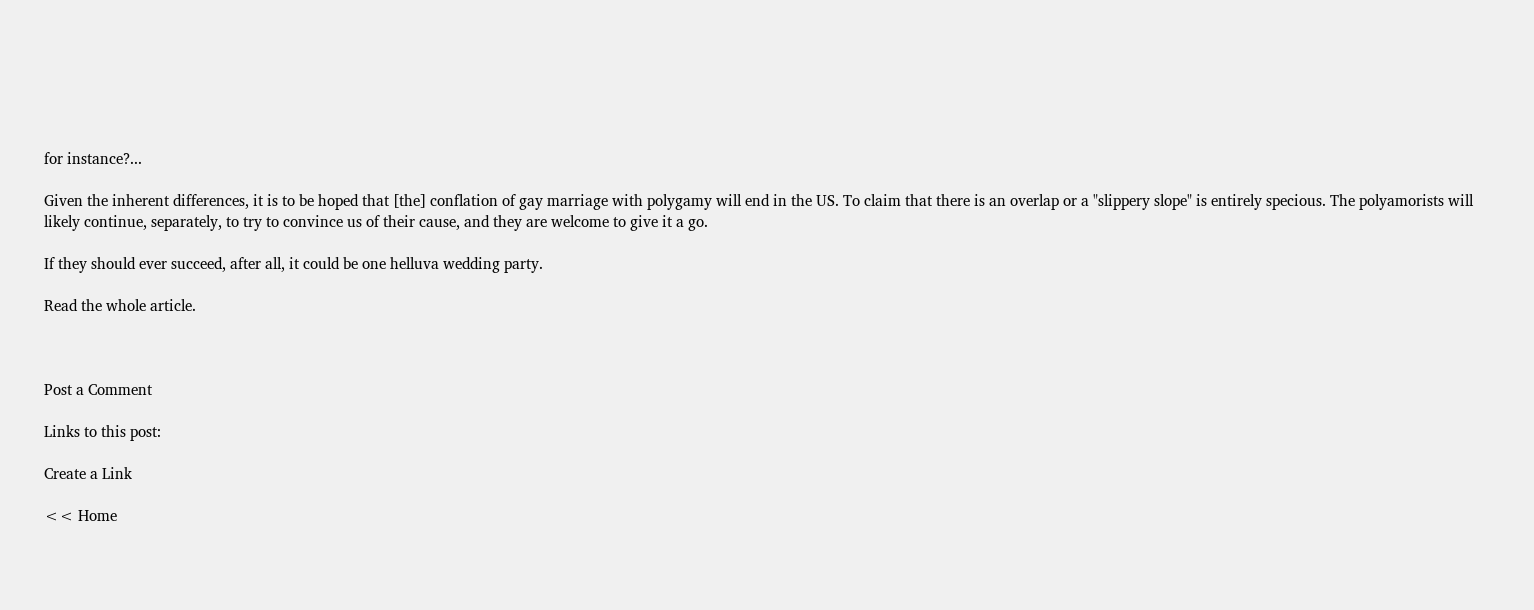for instance?...

Given the inherent differences, it is to be hoped that [the] conflation of gay marriage with polygamy will end in the US. To claim that there is an overlap or a "slippery slope" is entirely specious. The polyamorists will likely continue, separately, to try to convince us of their cause, and they are welcome to give it a go.

If they should ever succeed, after all, it could be one helluva wedding party.

Read the whole article.



Post a Comment

Links to this post:

Create a Link

<< Home